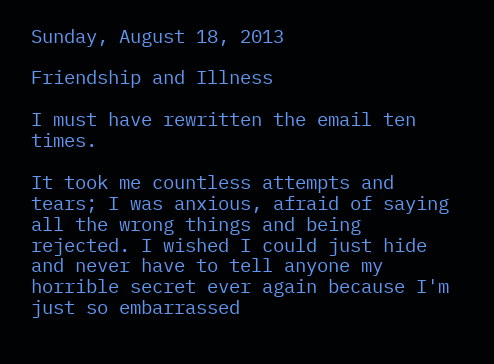Sunday, August 18, 2013

Friendship and Illness

I must have rewritten the email ten times.

It took me countless attempts and tears; I was anxious, afraid of saying all the wrong things and being rejected. I wished I could just hide and never have to tell anyone my horrible secret ever again because I'm just so embarrassed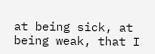at being sick, at being weak, that I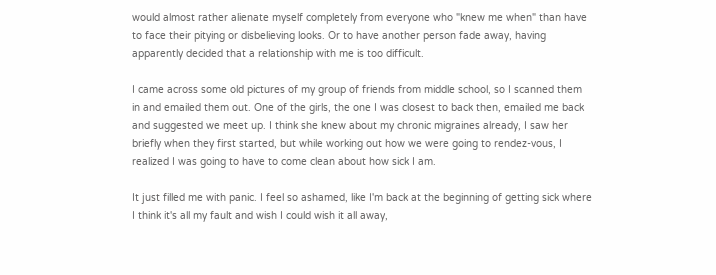would almost rather alienate myself completely from everyone who "knew me when" than have to face their pitying or disbelieving looks. Or to have another person fade away, having apparently decided that a relationship with me is too difficult.

I came across some old pictures of my group of friends from middle school, so I scanned them in and emailed them out. One of the girls, the one I was closest to back then, emailed me back and suggested we meet up. I think she knew about my chronic migraines already, I saw her briefly when they first started, but while working out how we were going to rendez-vous, I realized I was going to have to come clean about how sick I am.

It just filled me with panic. I feel so ashamed, like I'm back at the beginning of getting sick where I think it's all my fault and wish I could wish it all away,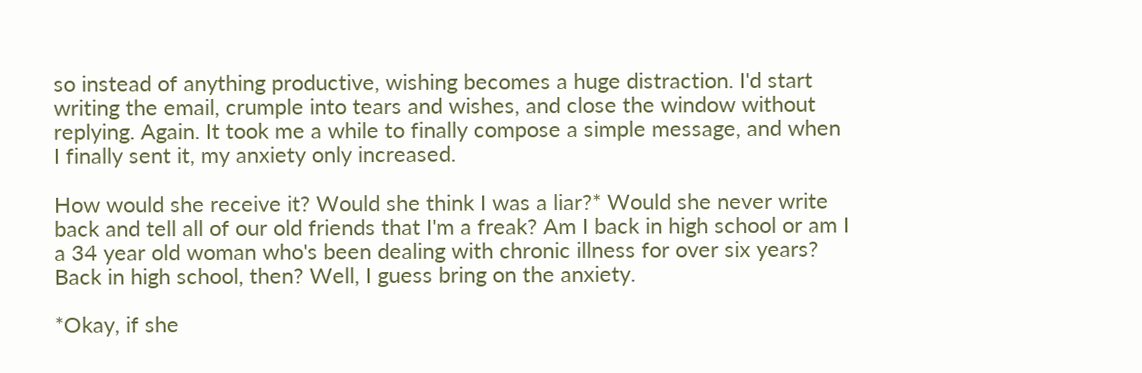so instead of anything productive, wishing becomes a huge distraction. I'd start writing the email, crumple into tears and wishes, and close the window without replying. Again. It took me a while to finally compose a simple message, and when I finally sent it, my anxiety only increased.

How would she receive it? Would she think I was a liar?* Would she never write back and tell all of our old friends that I'm a freak? Am I back in high school or am I a 34 year old woman who's been dealing with chronic illness for over six years? Back in high school, then? Well, I guess bring on the anxiety.

*Okay, if she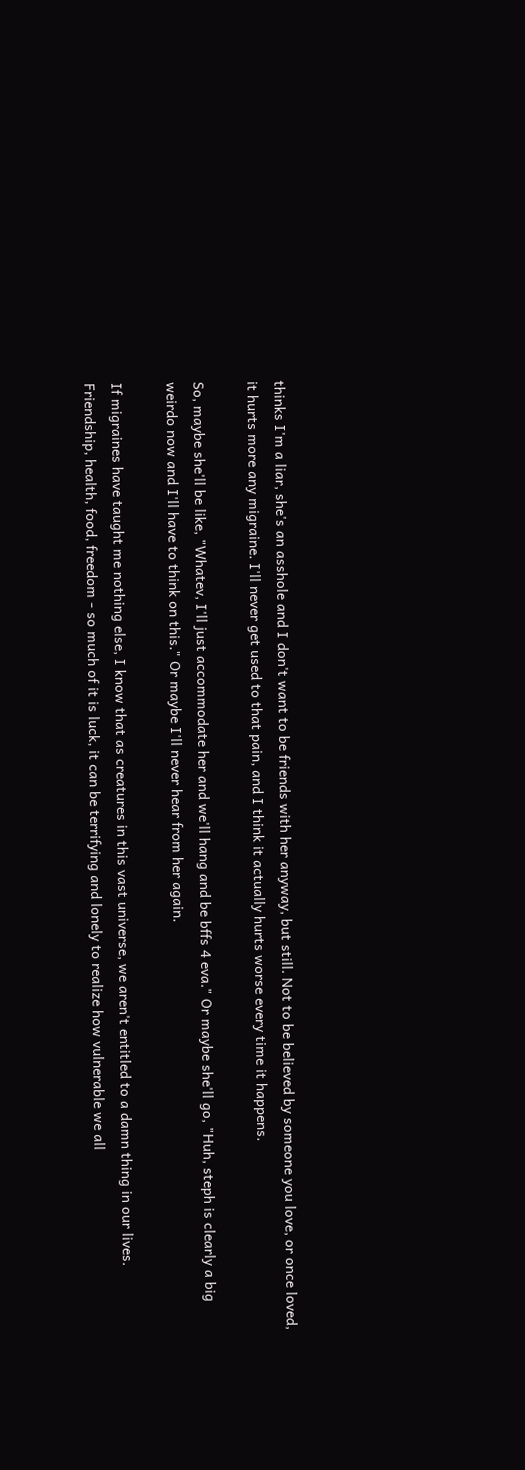thinks I'm a liar, she's an asshole and I don't want to be friends with her anyway, but still. Not to be believed by someone you love, or once loved, it hurts more any migraine. I'll never get used to that pain, and I think it actually hurts worse every time it happens.

So, maybe she'll be like, "Whatev, I'll just accommodate her and we'll hang and be bffs 4 eva." Or maybe she'll go, "Huh, steph is clearly a big weirdo now and I'll have to think on this." Or maybe I'll never hear from her again.

If migraines have taught me nothing else, I know that as creatures in this vast universe, we aren't entitled to a damn thing in our lives. Friendship, health, food, freedom - so much of it is luck, it can be terrifying and lonely to realize how vulnerable we all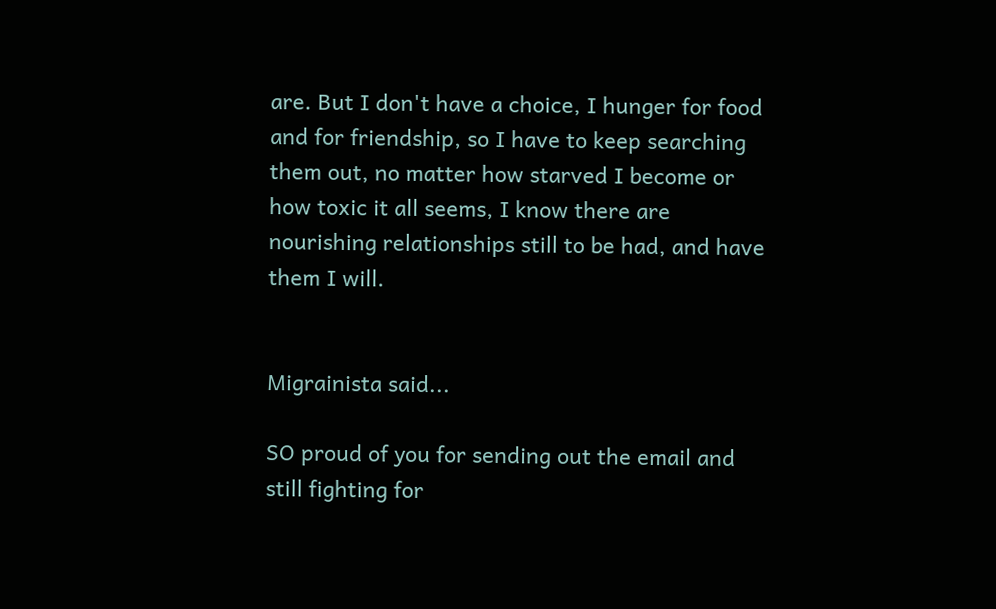are. But I don't have a choice, I hunger for food and for friendship, so I have to keep searching them out, no matter how starved I become or how toxic it all seems, I know there are nourishing relationships still to be had, and have them I will.


Migrainista said...

SO proud of you for sending out the email and still fighting for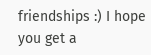friendships :) I hope you get a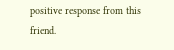positive response from this friend.